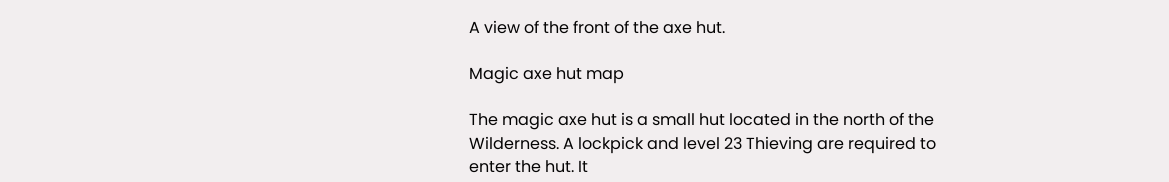A view of the front of the axe hut.

Magic axe hut map

The magic axe hut is a small hut located in the north of the Wilderness. A lockpick and level 23 Thieving are required to enter the hut. It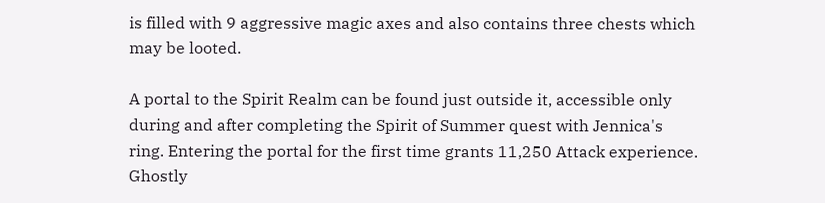is filled with 9 aggressive magic axes and also contains three chests which may be looted.

A portal to the Spirit Realm can be found just outside it, accessible only during and after completing the Spirit of Summer quest with Jennica's ring. Entering the portal for the first time grants 11,250 Attack experience. Ghostly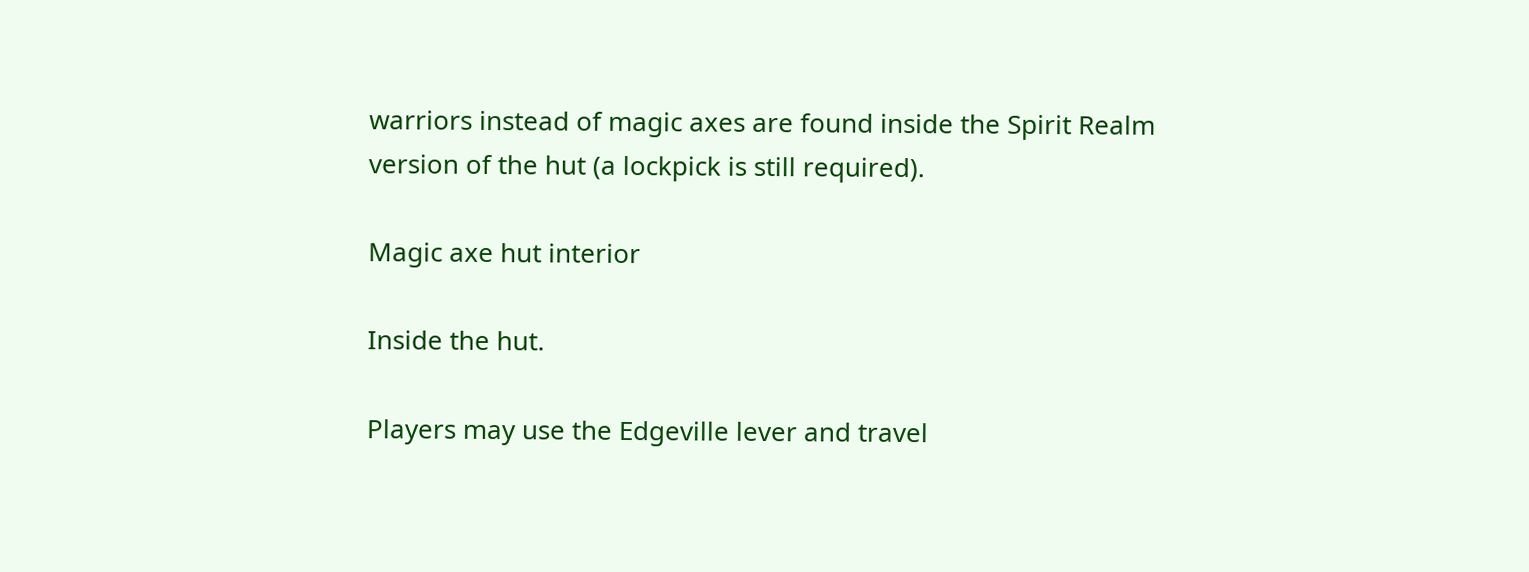warriors instead of magic axes are found inside the Spirit Realm version of the hut (a lockpick is still required).

Magic axe hut interior

Inside the hut.

Players may use the Edgeville lever and travel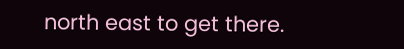north east to get there.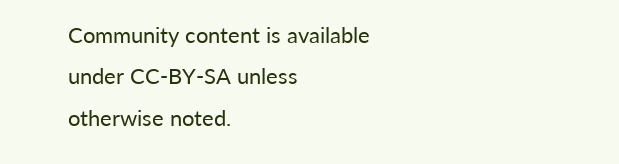Community content is available under CC-BY-SA unless otherwise noted.